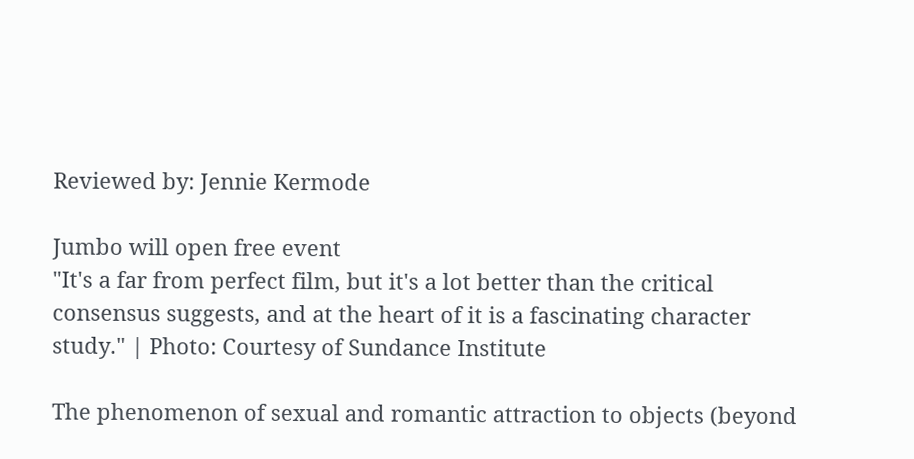Reviewed by: Jennie Kermode

Jumbo will open free event
"It's a far from perfect film, but it's a lot better than the critical consensus suggests, and at the heart of it is a fascinating character study." | Photo: Courtesy of Sundance Institute

The phenomenon of sexual and romantic attraction to objects (beyond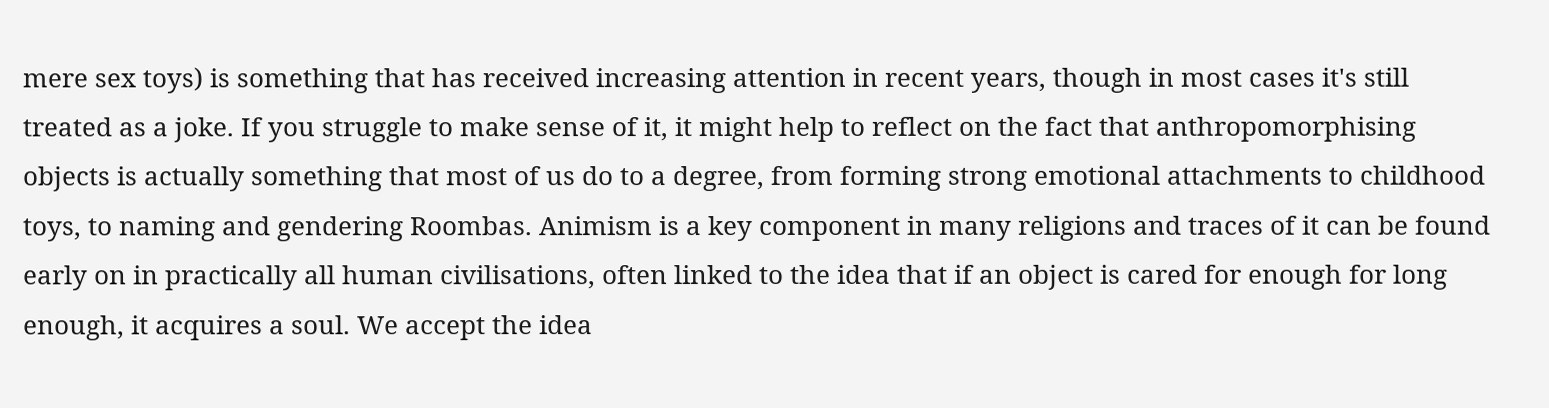mere sex toys) is something that has received increasing attention in recent years, though in most cases it's still treated as a joke. If you struggle to make sense of it, it might help to reflect on the fact that anthropomorphising objects is actually something that most of us do to a degree, from forming strong emotional attachments to childhood toys, to naming and gendering Roombas. Animism is a key component in many religions and traces of it can be found early on in practically all human civilisations, often linked to the idea that if an object is cared for enough for long enough, it acquires a soul. We accept the idea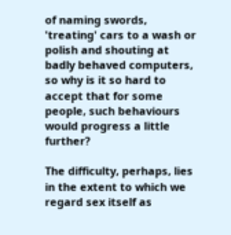of naming swords, 'treating' cars to a wash or polish and shouting at badly behaved computers, so why is it so hard to accept that for some people, such behaviours would progress a little further?

The difficulty, perhaps, lies in the extent to which we regard sex itself as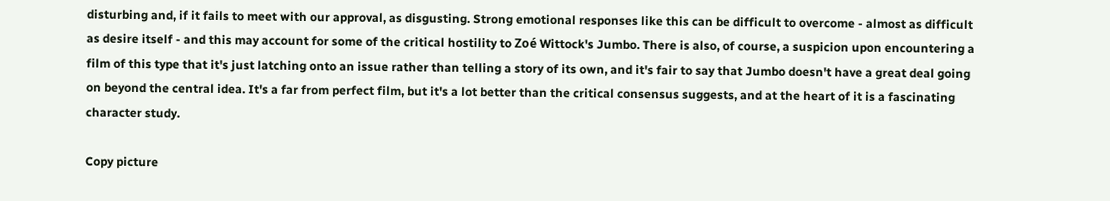disturbing and, if it fails to meet with our approval, as disgusting. Strong emotional responses like this can be difficult to overcome - almost as difficult as desire itself - and this may account for some of the critical hostility to Zoé Wittock's Jumbo. There is also, of course, a suspicion upon encountering a film of this type that it's just latching onto an issue rather than telling a story of its own, and it's fair to say that Jumbo doesn't have a great deal going on beyond the central idea. It's a far from perfect film, but it's a lot better than the critical consensus suggests, and at the heart of it is a fascinating character study.

Copy picture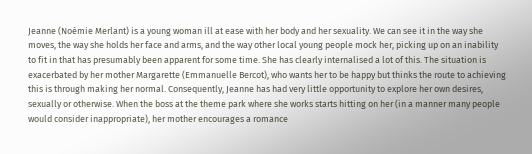Jeanne (Noémie Merlant) is a young woman ill at ease with her body and her sexuality. We can see it in the way she moves, the way she holds her face and arms, and the way other local young people mock her, picking up on an inability to fit in that has presumably been apparent for some time. She has clearly internalised a lot of this. The situation is exacerbated by her mother Margarette (Emmanuelle Bercot), who wants her to be happy but thinks the route to achieving this is through making her normal. Consequently, Jeanne has had very little opportunity to explore her own desires, sexually or otherwise. When the boss at the theme park where she works starts hitting on her (in a manner many people would consider inappropriate), her mother encourages a romance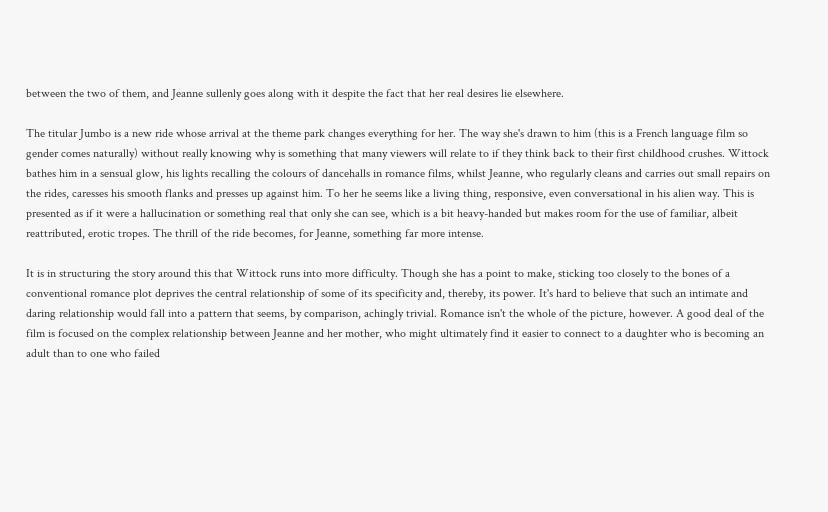between the two of them, and Jeanne sullenly goes along with it despite the fact that her real desires lie elsewhere.

The titular Jumbo is a new ride whose arrival at the theme park changes everything for her. The way she's drawn to him (this is a French language film so gender comes naturally) without really knowing why is something that many viewers will relate to if they think back to their first childhood crushes. Wittock bathes him in a sensual glow, his lights recalling the colours of dancehalls in romance films, whilst Jeanne, who regularly cleans and carries out small repairs on the rides, caresses his smooth flanks and presses up against him. To her he seems like a living thing, responsive, even conversational in his alien way. This is presented as if it were a hallucination or something real that only she can see, which is a bit heavy-handed but makes room for the use of familiar, albeit reattributed, erotic tropes. The thrill of the ride becomes, for Jeanne, something far more intense.

It is in structuring the story around this that Wittock runs into more difficulty. Though she has a point to make, sticking too closely to the bones of a conventional romance plot deprives the central relationship of some of its specificity and, thereby, its power. It's hard to believe that such an intimate and daring relationship would fall into a pattern that seems, by comparison, achingly trivial. Romance isn't the whole of the picture, however. A good deal of the film is focused on the complex relationship between Jeanne and her mother, who might ultimately find it easier to connect to a daughter who is becoming an adult than to one who failed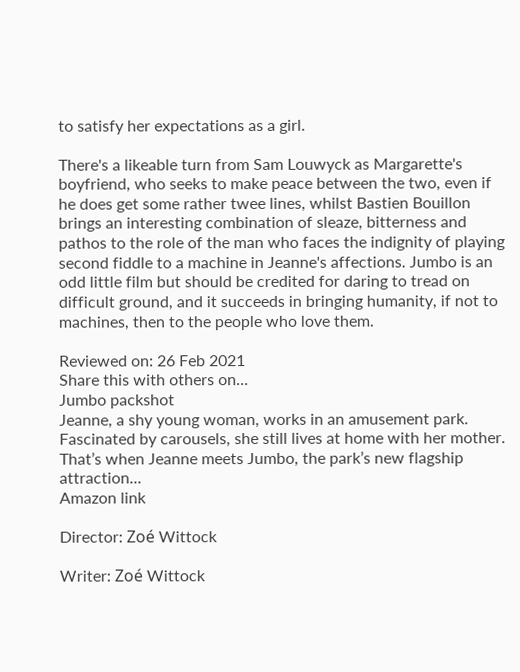to satisfy her expectations as a girl.

There's a likeable turn from Sam Louwyck as Margarette's boyfriend, who seeks to make peace between the two, even if he does get some rather twee lines, whilst Bastien Bouillon brings an interesting combination of sleaze, bitterness and pathos to the role of the man who faces the indignity of playing second fiddle to a machine in Jeanne's affections. Jumbo is an odd little film but should be credited for daring to tread on difficult ground, and it succeeds in bringing humanity, if not to machines, then to the people who love them.

Reviewed on: 26 Feb 2021
Share this with others on...
Jumbo packshot
Jeanne, a shy young woman, works in an amusement park. Fascinated by carousels, she still lives at home with her mother. That’s when Jeanne meets Jumbo, the park’s new flagship attraction...
Amazon link

Director: Zoé Wittock

Writer: Zoé Wittock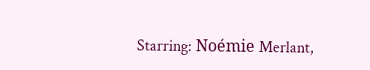Starring: Noémie Merlant,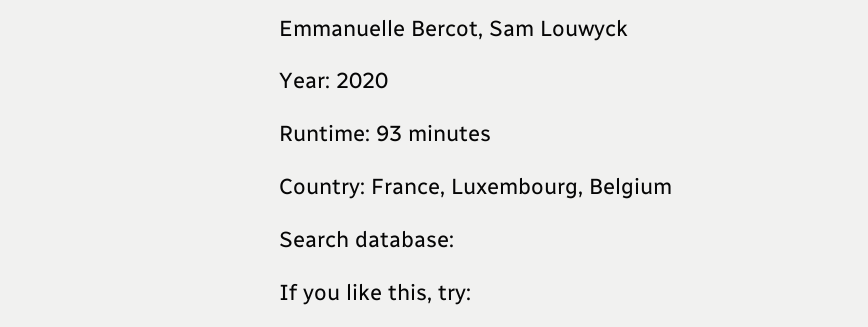Emmanuelle Bercot, Sam Louwyck

Year: 2020

Runtime: 93 minutes

Country: France, Luxembourg, Belgium

Search database:

If you like this, try: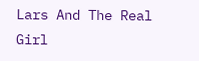Lars And The Real Girl